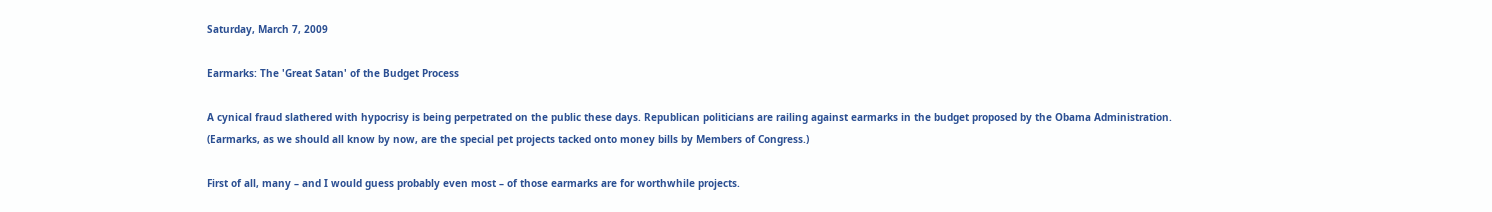Saturday, March 7, 2009

Earmarks: The 'Great Satan' of the Budget Process

A cynical fraud slathered with hypocrisy is being perpetrated on the public these days. Republican politicians are railing against earmarks in the budget proposed by the Obama Administration. (Earmarks, as we should all know by now, are the special pet projects tacked onto money bills by Members of Congress.)

First of all, many – and I would guess probably even most – of those earmarks are for worthwhile projects.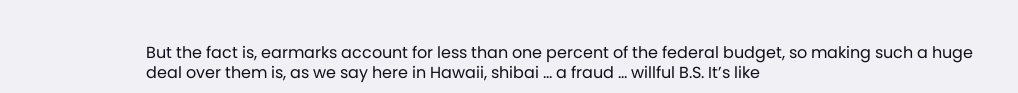But the fact is, earmarks account for less than one percent of the federal budget, so making such a huge deal over them is, as we say here in Hawaii, shibai … a fraud … willful B.S. It’s like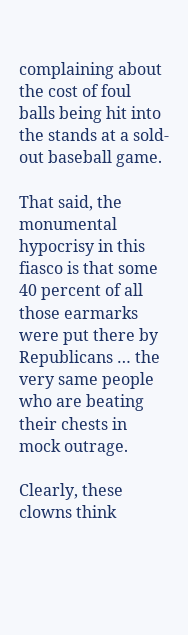complaining about the cost of foul balls being hit into the stands at a sold-out baseball game.

That said, the monumental hypocrisy in this fiasco is that some 40 percent of all those earmarks were put there by Republicans … the very same people who are beating their chests in mock outrage.

Clearly, these clowns think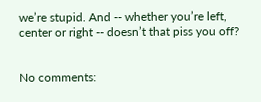we’re stupid. And -- whether you’re left, center or right -- doesn’t that piss you off?


No comments: